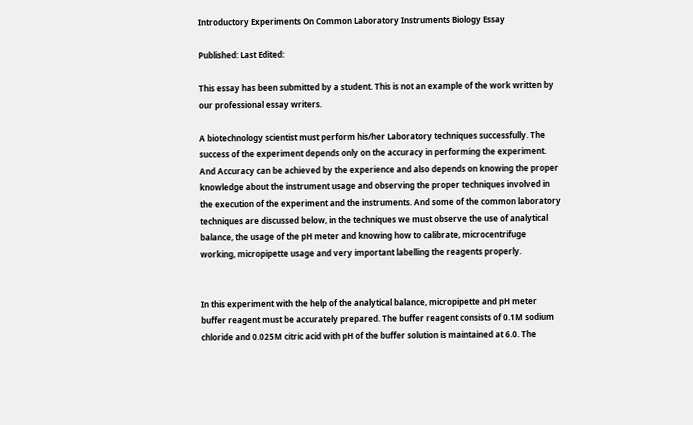Introductory Experiments On Common Laboratory Instruments Biology Essay

Published: Last Edited:

This essay has been submitted by a student. This is not an example of the work written by our professional essay writers.

A biotechnology scientist must perform his/her Laboratory techniques successfully. The success of the experiment depends only on the accuracy in performing the experiment. And Accuracy can be achieved by the experience and also depends on knowing the proper knowledge about the instrument usage and observing the proper techniques involved in the execution of the experiment and the instruments. And some of the common laboratory techniques are discussed below, in the techniques we must observe the use of analytical balance, the usage of the pH meter and knowing how to calibrate, microcentrifuge working, micropipette usage and very important labelling the reagents properly.


In this experiment with the help of the analytical balance, micropipette and pH meter buffer reagent must be accurately prepared. The buffer reagent consists of 0.1M sodium chloride and 0.025M citric acid with pH of the buffer solution is maintained at 6.0. The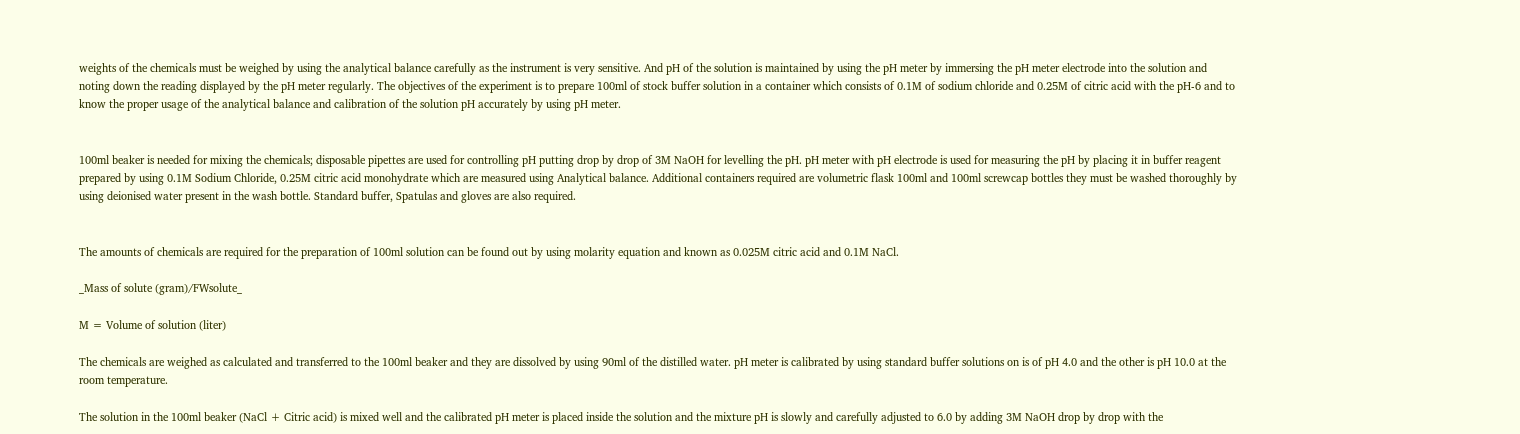weights of the chemicals must be weighed by using the analytical balance carefully as the instrument is very sensitive. And pH of the solution is maintained by using the pH meter by immersing the pH meter electrode into the solution and noting down the reading displayed by the pH meter regularly. The objectives of the experiment is to prepare 100ml of stock buffer solution in a container which consists of 0.1M of sodium chloride and 0.25M of citric acid with the pH-6 and to know the proper usage of the analytical balance and calibration of the solution pH accurately by using pH meter.


100ml beaker is needed for mixing the chemicals; disposable pipettes are used for controlling pH putting drop by drop of 3M NaOH for levelling the pH. pH meter with pH electrode is used for measuring the pH by placing it in buffer reagent prepared by using 0.1M Sodium Chloride, 0.25M citric acid monohydrate which are measured using Analytical balance. Additional containers required are volumetric flask 100ml and 100ml screwcap bottles they must be washed thoroughly by using deionised water present in the wash bottle. Standard buffer, Spatulas and gloves are also required.


The amounts of chemicals are required for the preparation of 100ml solution can be found out by using molarity equation and known as 0.025M citric acid and 0.1M NaCl.

_Mass of solute (gram)/FWsolute_

M = Volume of solution (liter)

The chemicals are weighed as calculated and transferred to the 100ml beaker and they are dissolved by using 90ml of the distilled water. pH meter is calibrated by using standard buffer solutions on is of pH 4.0 and the other is pH 10.0 at the room temperature.

The solution in the 100ml beaker (NaCl + Citric acid) is mixed well and the calibrated pH meter is placed inside the solution and the mixture pH is slowly and carefully adjusted to 6.0 by adding 3M NaOH drop by drop with the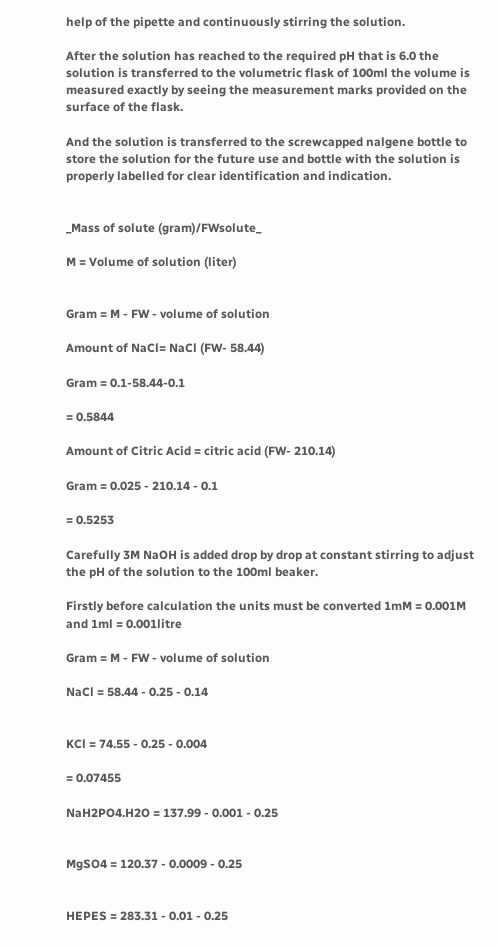help of the pipette and continuously stirring the solution.

After the solution has reached to the required pH that is 6.0 the solution is transferred to the volumetric flask of 100ml the volume is measured exactly by seeing the measurement marks provided on the surface of the flask.

And the solution is transferred to the screwcapped nalgene bottle to store the solution for the future use and bottle with the solution is properly labelled for clear identification and indication.


_Mass of solute (gram)/FWsolute_

M = Volume of solution (liter)


Gram = M - FW - volume of solution

Amount of NaCl= NaCl (FW- 58.44)

Gram = 0.1-58.44-0.1

= 0.5844

Amount of Citric Acid = citric acid (FW- 210.14)

Gram = 0.025 - 210.14 - 0.1

= 0.5253

Carefully 3M NaOH is added drop by drop at constant stirring to adjust the pH of the solution to the 100ml beaker.

Firstly before calculation the units must be converted 1mM = 0.001M and 1ml = 0.001litre

Gram = M - FW - volume of solution

NaCl = 58.44 - 0.25 - 0.14


KCl = 74.55 - 0.25 - 0.004

= 0.07455

NaH2PO4.H2O = 137.99 - 0.001 - 0.25


MgSO4 = 120.37 - 0.0009 - 0.25


HEPES = 283.31 - 0.01 - 0.25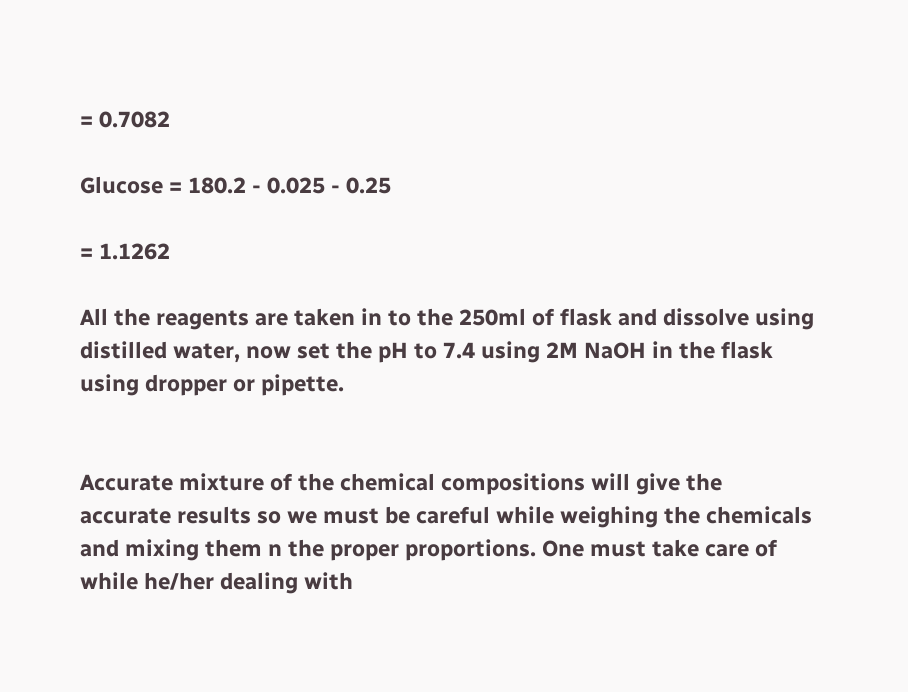= 0.7082

Glucose = 180.2 - 0.025 - 0.25

= 1.1262

All the reagents are taken in to the 250ml of flask and dissolve using distilled water, now set the pH to 7.4 using 2M NaOH in the flask using dropper or pipette.


Accurate mixture of the chemical compositions will give the accurate results so we must be careful while weighing the chemicals and mixing them n the proper proportions. One must take care of while he/her dealing with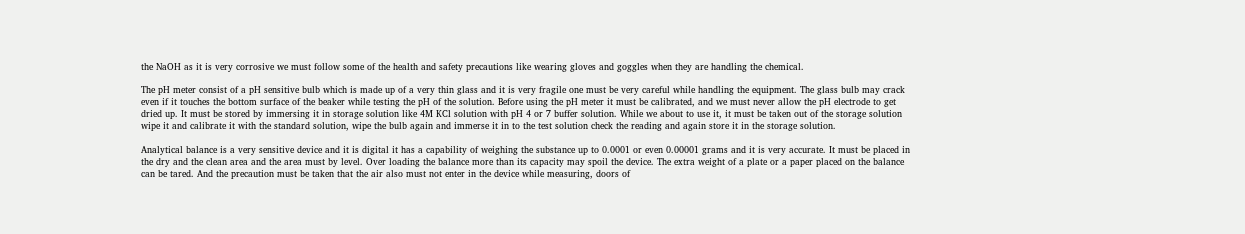the NaOH as it is very corrosive we must follow some of the health and safety precautions like wearing gloves and goggles when they are handling the chemical.

The pH meter consist of a pH sensitive bulb which is made up of a very thin glass and it is very fragile one must be very careful while handling the equipment. The glass bulb may crack even if it touches the bottom surface of the beaker while testing the pH of the solution. Before using the pH meter it must be calibrated, and we must never allow the pH electrode to get dried up. It must be stored by immersing it in storage solution like 4M KCl solution with pH 4 or 7 buffer solution. While we about to use it, it must be taken out of the storage solution wipe it and calibrate it with the standard solution, wipe the bulb again and immerse it in to the test solution check the reading and again store it in the storage solution.

Analytical balance is a very sensitive device and it is digital it has a capability of weighing the substance up to 0.0001 or even 0.00001 grams and it is very accurate. It must be placed in the dry and the clean area and the area must by level. Over loading the balance more than its capacity may spoil the device. The extra weight of a plate or a paper placed on the balance can be tared. And the precaution must be taken that the air also must not enter in the device while measuring, doors of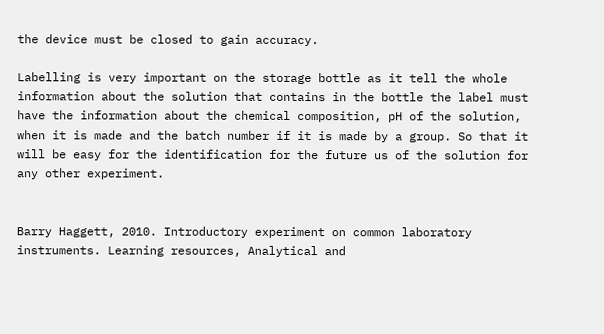the device must be closed to gain accuracy.

Labelling is very important on the storage bottle as it tell the whole information about the solution that contains in the bottle the label must have the information about the chemical composition, pH of the solution, when it is made and the batch number if it is made by a group. So that it will be easy for the identification for the future us of the solution for any other experiment.


Barry Haggett, 2010. Introductory experiment on common laboratory instruments. Learning resources, Analytical and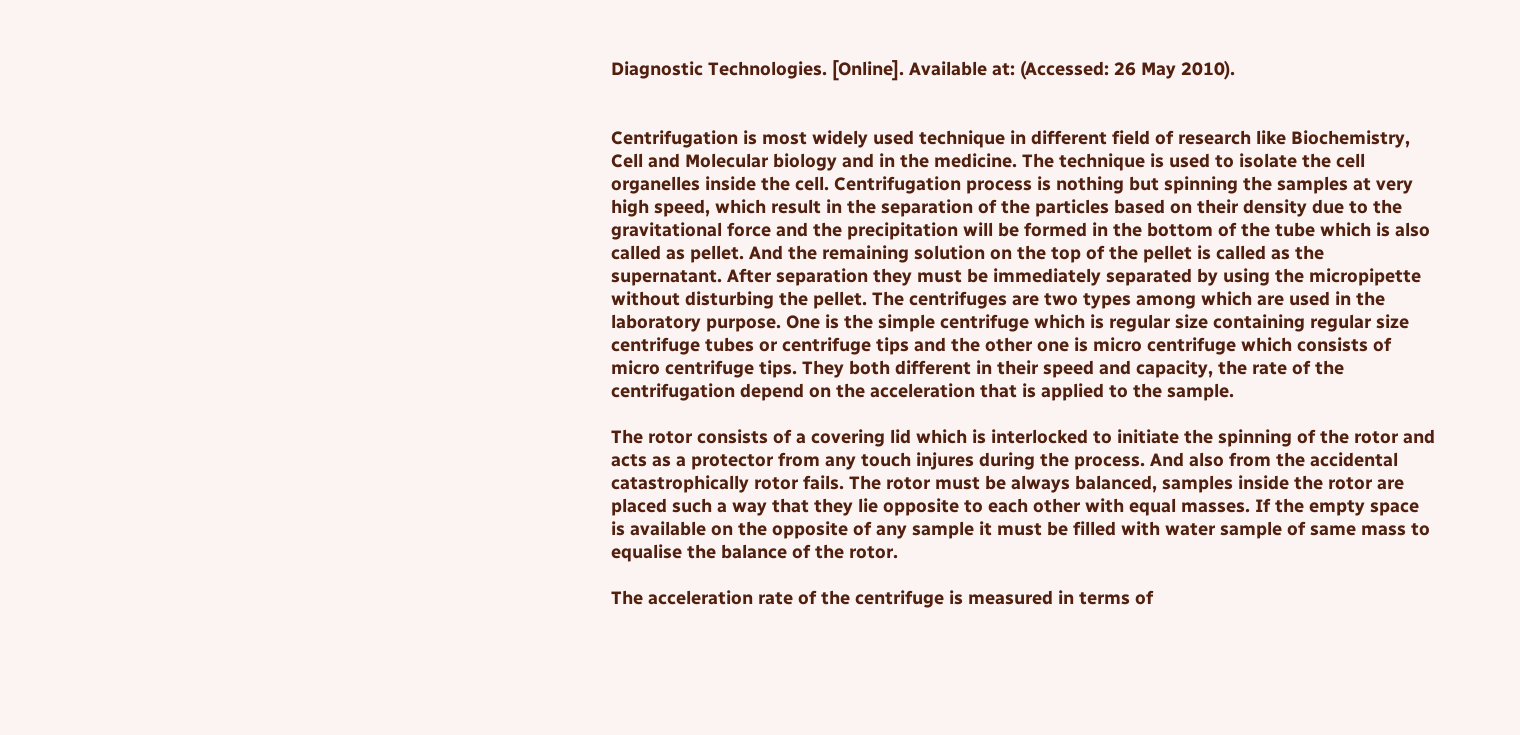Diagnostic Technologies. [Online]. Available at: (Accessed: 26 May 2010).


Centrifugation is most widely used technique in different field of research like Biochemistry, Cell and Molecular biology and in the medicine. The technique is used to isolate the cell organelles inside the cell. Centrifugation process is nothing but spinning the samples at very high speed, which result in the separation of the particles based on their density due to the gravitational force and the precipitation will be formed in the bottom of the tube which is also called as pellet. And the remaining solution on the top of the pellet is called as the supernatant. After separation they must be immediately separated by using the micropipette without disturbing the pellet. The centrifuges are two types among which are used in the laboratory purpose. One is the simple centrifuge which is regular size containing regular size centrifuge tubes or centrifuge tips and the other one is micro centrifuge which consists of micro centrifuge tips. They both different in their speed and capacity, the rate of the centrifugation depend on the acceleration that is applied to the sample.

The rotor consists of a covering lid which is interlocked to initiate the spinning of the rotor and acts as a protector from any touch injures during the process. And also from the accidental catastrophically rotor fails. The rotor must be always balanced, samples inside the rotor are placed such a way that they lie opposite to each other with equal masses. If the empty space is available on the opposite of any sample it must be filled with water sample of same mass to equalise the balance of the rotor.

The acceleration rate of the centrifuge is measured in terms of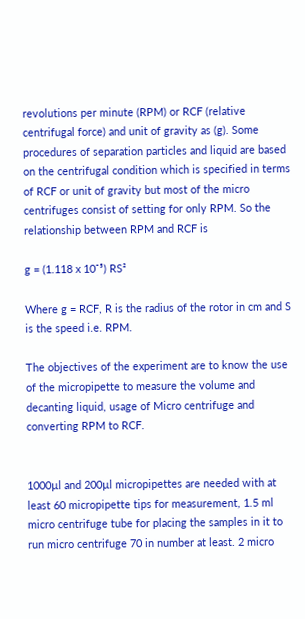revolutions per minute (RPM) or RCF (relative centrifugal force) and unit of gravity as (g). Some procedures of separation particles and liquid are based on the centrifugal condition which is specified in terms of RCF or unit of gravity but most of the micro centrifuges consist of setting for only RPM. So the relationship between RPM and RCF is

g = (1.118 x 10⁻⁵) RS²

Where g = RCF, R is the radius of the rotor in cm and S is the speed i.e. RPM.

The objectives of the experiment are to know the use of the micropipette to measure the volume and decanting liquid, usage of Micro centrifuge and converting RPM to RCF.


1000µl and 200µl micropipettes are needed with at least 60 micropipette tips for measurement, 1.5 ml micro centrifuge tube for placing the samples in it to run micro centrifuge 70 in number at least. 2 micro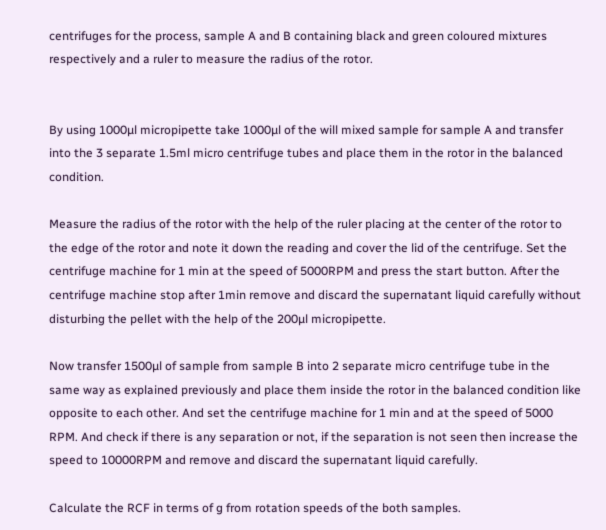centrifuges for the process, sample A and B containing black and green coloured mixtures respectively and a ruler to measure the radius of the rotor.


By using 1000µl micropipette take 1000µl of the will mixed sample for sample A and transfer into the 3 separate 1.5ml micro centrifuge tubes and place them in the rotor in the balanced condition.

Measure the radius of the rotor with the help of the ruler placing at the center of the rotor to the edge of the rotor and note it down the reading and cover the lid of the centrifuge. Set the centrifuge machine for 1 min at the speed of 5000RPM and press the start button. After the centrifuge machine stop after 1min remove and discard the supernatant liquid carefully without disturbing the pellet with the help of the 200µl micropipette.

Now transfer 1500µl of sample from sample B into 2 separate micro centrifuge tube in the same way as explained previously and place them inside the rotor in the balanced condition like opposite to each other. And set the centrifuge machine for 1 min and at the speed of 5000 RPM. And check if there is any separation or not, if the separation is not seen then increase the speed to 10000RPM and remove and discard the supernatant liquid carefully.

Calculate the RCF in terms of g from rotation speeds of the both samples.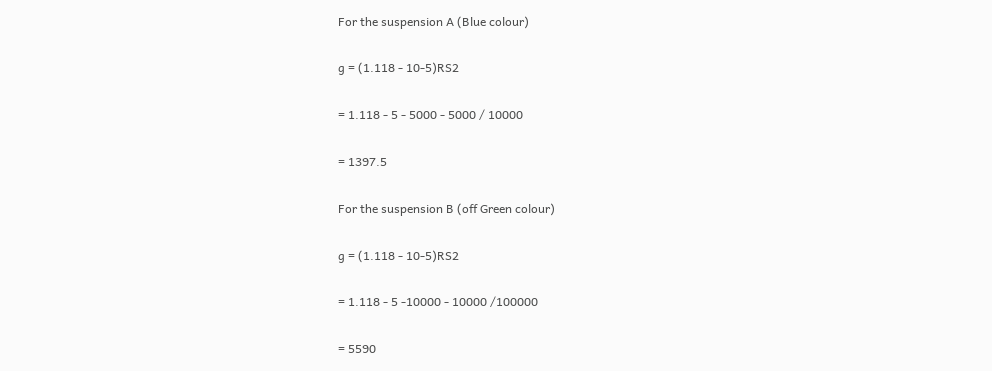For the suspension A (Blue colour)

g = (1.118 - 10-5)RS2

= 1.118 - 5 - 5000 - 5000 / 10000

= 1397.5

For the suspension B (off Green colour)

g = (1.118 - 10-5)RS2

= 1.118 - 5 -10000 - 10000 /100000

= 5590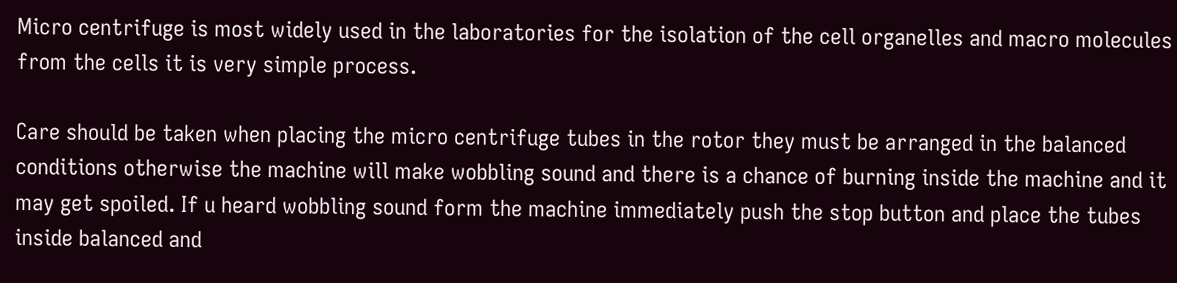Micro centrifuge is most widely used in the laboratories for the isolation of the cell organelles and macro molecules from the cells it is very simple process.

Care should be taken when placing the micro centrifuge tubes in the rotor they must be arranged in the balanced conditions otherwise the machine will make wobbling sound and there is a chance of burning inside the machine and it may get spoiled. If u heard wobbling sound form the machine immediately push the stop button and place the tubes inside balanced and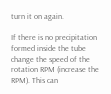turn it on again.

If there is no precipitation formed inside the tube change the speed of the rotation RPM (increase the RPM). This can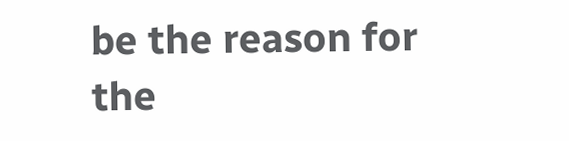be the reason for the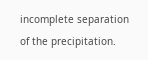incomplete separation of the precipitation.